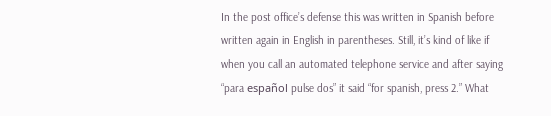In the post office’s defense this was written in Spanish before written again in English in parentheses. Still, it’s kind of like if when you call an automated telephone service and after saying “para español pulse dos” it said “for spanish, press 2.” What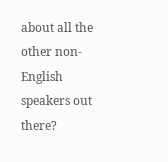about all the other non-English speakers out there?